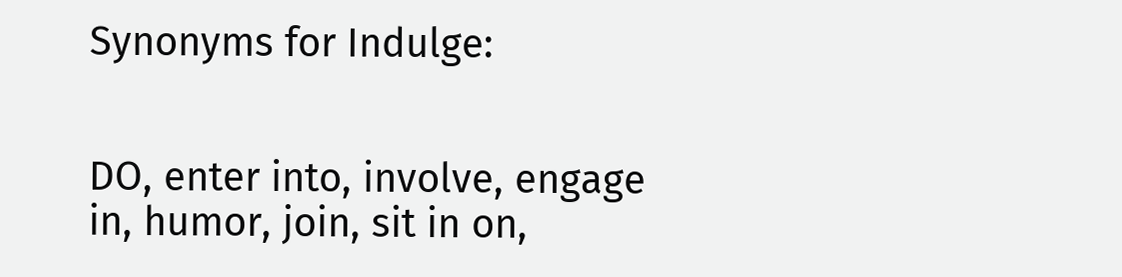Synonyms for Indulge:


DO, enter into, involve, engage in, humor, join, sit in on,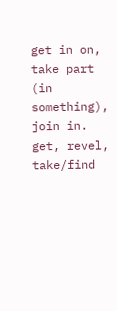get in on, take part (in something), join in. get, revel, take/find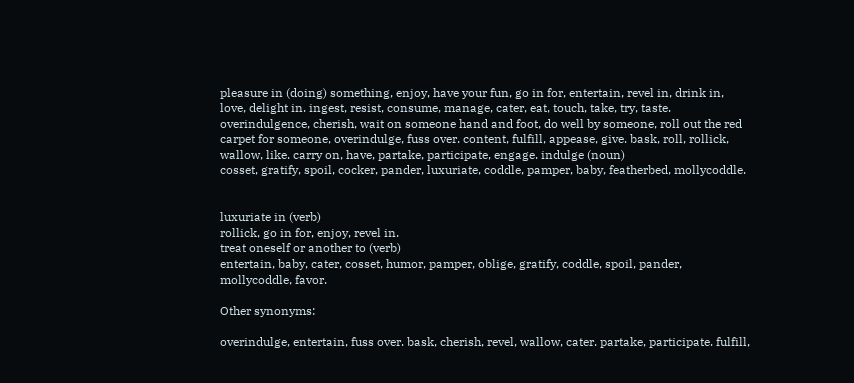pleasure in (doing) something, enjoy, have your fun, go in for, entertain, revel in, drink in, love, delight in. ingest, resist, consume, manage, cater, eat, touch, take, try, taste. overindulgence, cherish, wait on someone hand and foot, do well by someone, roll out the red carpet for someone, overindulge, fuss over. content, fulfill, appease, give. bask, roll, rollick, wallow, like. carry on, have, partake, participate, engage. indulge (noun)
cosset, gratify, spoil, cocker, pander, luxuriate, coddle, pamper, baby, featherbed, mollycoddle.


luxuriate in (verb)
rollick, go in for, enjoy, revel in.
treat oneself or another to (verb)
entertain, baby, cater, cosset, humor, pamper, oblige, gratify, coddle, spoil, pander, mollycoddle, favor.

Other synonyms:

overindulge, entertain, fuss over. bask, cherish, revel, wallow, cater. partake, participate. fulfill,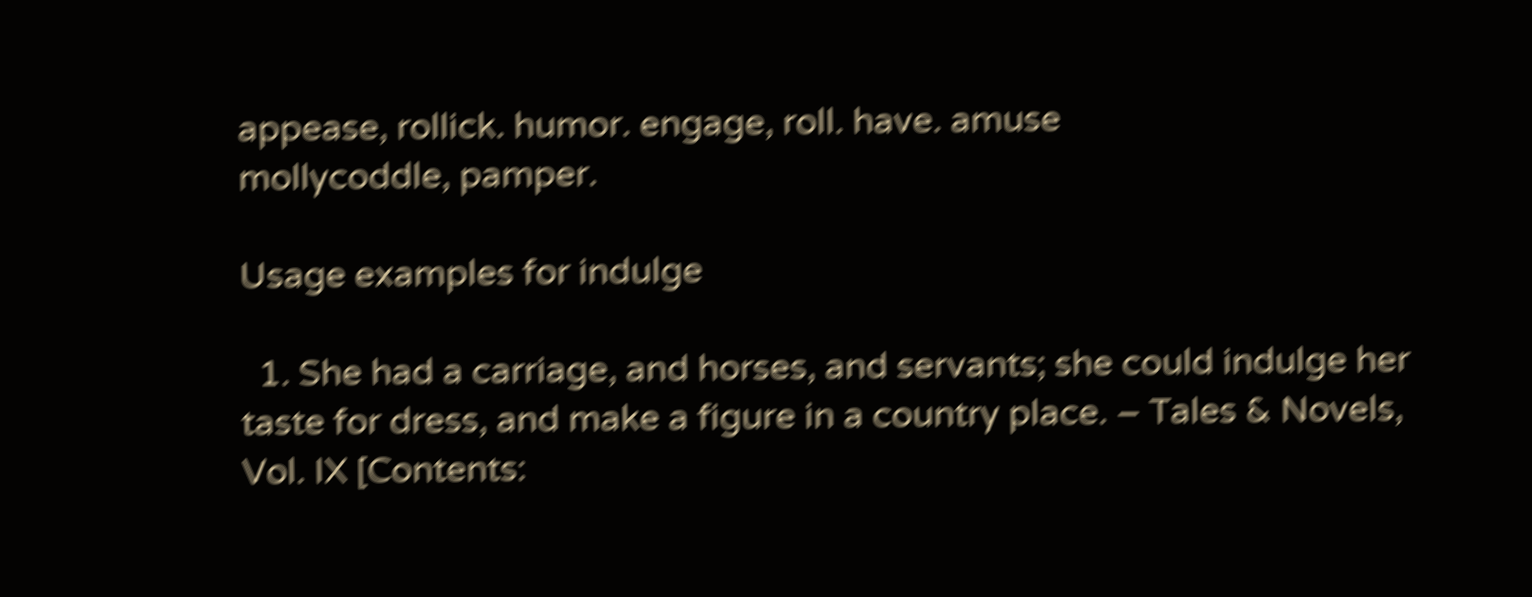appease, rollick. humor. engage, roll. have. amuse
mollycoddle, pamper.

Usage examples for indulge

  1. She had a carriage, and horses, and servants; she could indulge her taste for dress, and make a figure in a country place. – Tales & Novels, Vol. IX [Contents: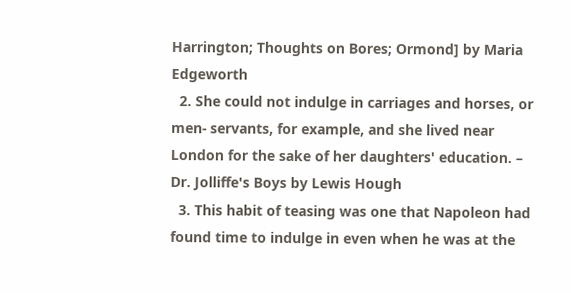Harrington; Thoughts on Bores; Ormond] by Maria Edgeworth
  2. She could not indulge in carriages and horses, or men- servants, for example, and she lived near London for the sake of her daughters' education. – Dr. Jolliffe's Boys by Lewis Hough
  3. This habit of teasing was one that Napoleon had found time to indulge in even when he was at the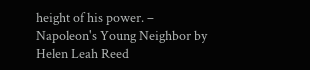height of his power. – Napoleon's Young Neighbor by Helen Leah Reed